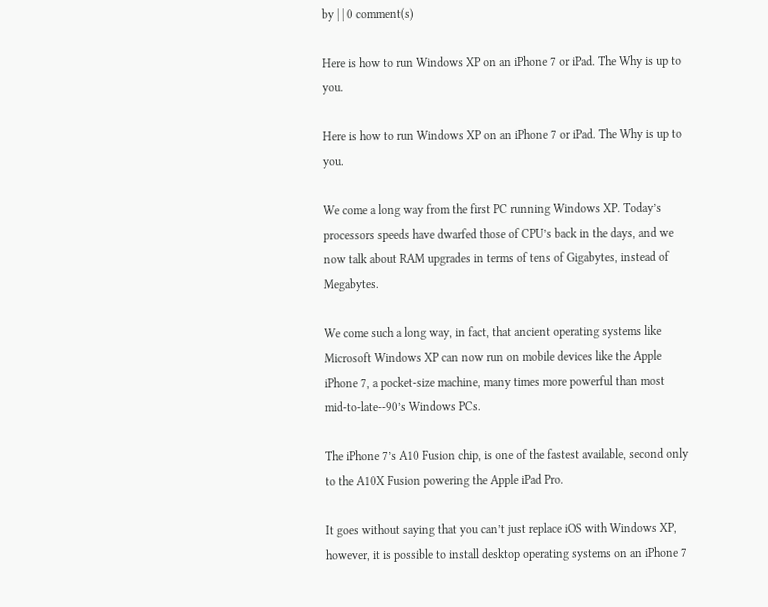by | | 0 comment(s)

Here is how to run Windows XP on an iPhone 7 or iPad. The Why is up to you.

Here is how to run Windows XP on an iPhone 7 or iPad. The Why is up to you.

We come a long way from the first PC running Windows XP. Today’s processors speeds have dwarfed those of CPU’s back in the days, and we now talk about RAM upgrades in terms of tens of Gigabytes, instead of Megabytes.

We come such a long way, in fact, that ancient operating systems like Microsoft Windows XP can now run on mobile devices like the Apple iPhone 7, a pocket-size machine, many times more powerful than most mid-to-late--90’s Windows PCs.

The iPhone 7’s A10 Fusion chip, is one of the fastest available, second only to the A10X Fusion powering the Apple iPad Pro.

It goes without saying that you can’t just replace iOS with Windows XP, however, it is possible to install desktop operating systems on an iPhone 7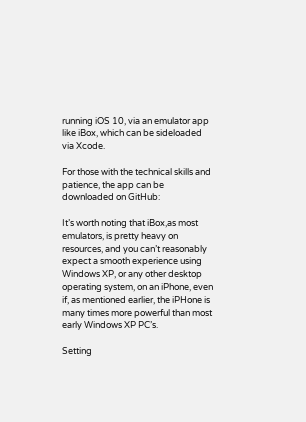running iOS 10, via an emulator app like iBox, which can be sideloaded via Xcode.

For those with the technical skills and patience, the app can be downloaded on GitHub:

It’s worth noting that iBox,as most emulators, is pretty heavy on resources, and you can’t reasonably expect a smooth experience using Windows XP, or any other desktop operating system, on an iPhone, even if, as mentioned earlier, the iPHone is many times more powerful than most early Windows XP PC’s.

Setting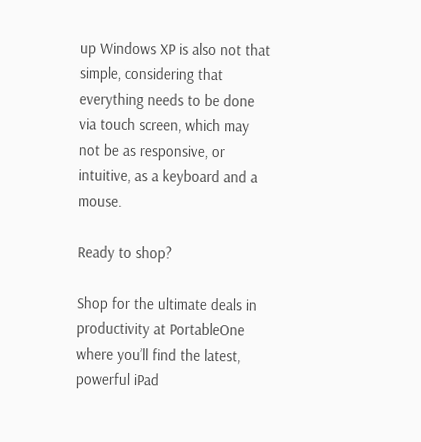up Windows XP is also not that simple, considering that everything needs to be done via touch screen, which may not be as responsive, or intuitive, as a keyboard and a mouse.

Ready to shop?

Shop for the ultimate deals in productivity at PortableOne where you’ll find the latest, powerful iPad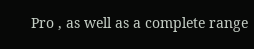Pro , as well as a complete range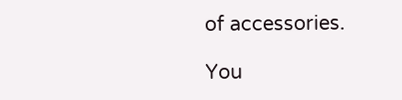of accessories.

You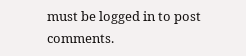must be logged in to post comments.